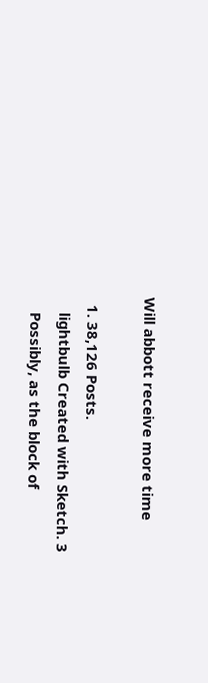Will abbott receive more time

  1. 38,126 Posts.
    lightbulb Created with Sketch. 3
    Possibly, as the block of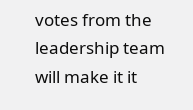votes from the leadership team will make it it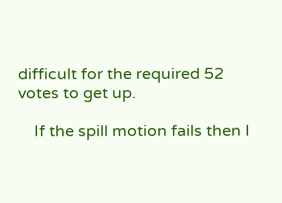difficult for the required 52 votes to get up.

    If the spill motion fails then I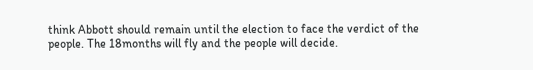think Abbott should remain until the election to face the verdict of the people. The 18months will fly and the people will decide.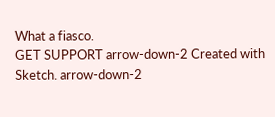What a fiasco.
GET SUPPORT arrow-down-2 Created with Sketch. arrow-down-2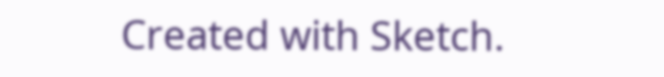Created with Sketch.